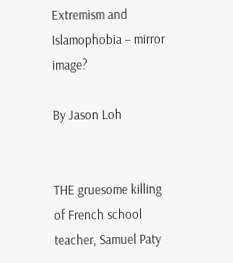Extremism and Islamophobia – mirror image?

By Jason Loh


THE gruesome killing of French school teacher, Samuel Paty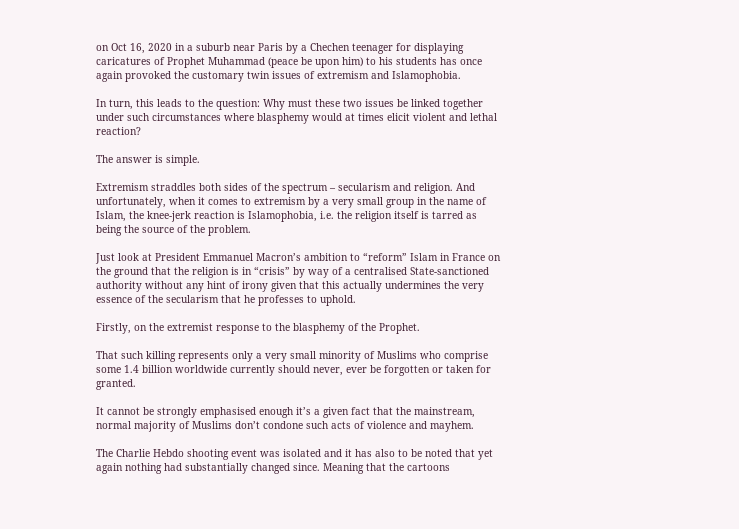on Oct 16, 2020 in a suburb near Paris by a Chechen teenager for displaying caricatures of Prophet Muhammad (peace be upon him) to his students has once again provoked the customary twin issues of extremism and Islamophobia.

In turn, this leads to the question: Why must these two issues be linked together under such circumstances where blasphemy would at times elicit violent and lethal reaction?

The answer is simple.

Extremism straddles both sides of the spectrum – secularism and religion. And unfortunately, when it comes to extremism by a very small group in the name of Islam, the knee-jerk reaction is Islamophobia, i.e. the religion itself is tarred as being the source of the problem.

Just look at President Emmanuel Macron’s ambition to “reform” Islam in France on the ground that the religion is in “crisis” by way of a centralised State-sanctioned authority without any hint of irony given that this actually undermines the very essence of the secularism that he professes to uphold.

Firstly, on the extremist response to the blasphemy of the Prophet.

That such killing represents only a very small minority of Muslims who comprise some 1.4 billion worldwide currently should never, ever be forgotten or taken for granted.

It cannot be strongly emphasised enough it’s a given fact that the mainstream, normal majority of Muslims don’t condone such acts of violence and mayhem.

The Charlie Hebdo shooting event was isolated and it has also to be noted that yet again nothing had substantially changed since. Meaning that the cartoons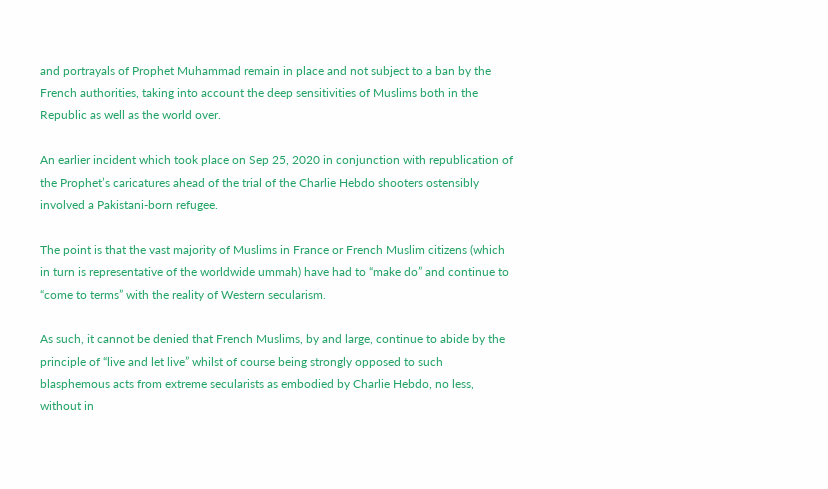and portrayals of Prophet Muhammad remain in place and not subject to a ban by the French authorities, taking into account the deep sensitivities of Muslims both in the Republic as well as the world over.

An earlier incident which took place on Sep 25, 2020 in conjunction with republication of the Prophet’s caricatures ahead of the trial of the Charlie Hebdo shooters ostensibly involved a Pakistani-born refugee.

The point is that the vast majority of Muslims in France or French Muslim citizens (which in turn is representative of the worldwide ummah) have had to “make do” and continue to “come to terms” with the reality of Western secularism.

As such, it cannot be denied that French Muslims, by and large, continue to abide by the principle of “live and let live” whilst of course being strongly opposed to such blasphemous acts from extreme secularists as embodied by Charlie Hebdo, no less, without in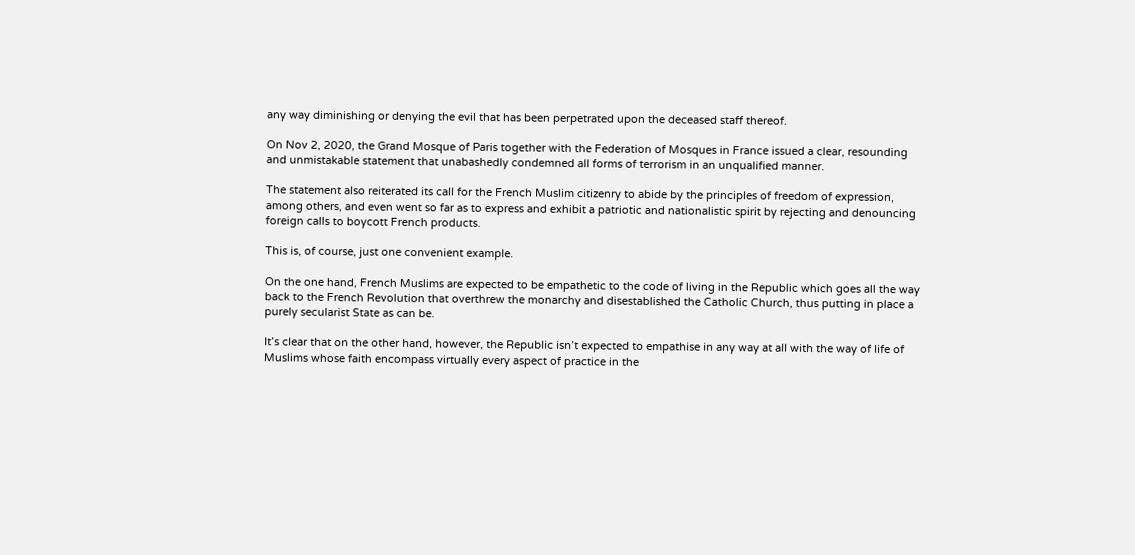any way diminishing or denying the evil that has been perpetrated upon the deceased staff thereof.

On Nov 2, 2020, the Grand Mosque of Paris together with the Federation of Mosques in France issued a clear, resounding and unmistakable statement that unabashedly condemned all forms of terrorism in an unqualified manner.

The statement also reiterated its call for the French Muslim citizenry to abide by the principles of freedom of expression, among others, and even went so far as to express and exhibit a patriotic and nationalistic spirit by rejecting and denouncing foreign calls to boycott French products.

This is, of course, just one convenient example.

On the one hand, French Muslims are expected to be empathetic to the code of living in the Republic which goes all the way back to the French Revolution that overthrew the monarchy and disestablished the Catholic Church, thus putting in place a purely secularist State as can be.

It’s clear that on the other hand, however, the Republic isn’t expected to empathise in any way at all with the way of life of Muslims whose faith encompass virtually every aspect of practice in the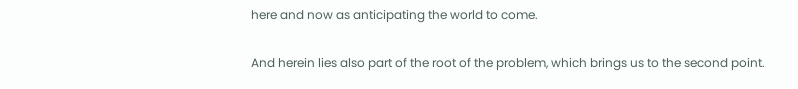here and now as anticipating the world to come.

And herein lies also part of the root of the problem, which brings us to the second point.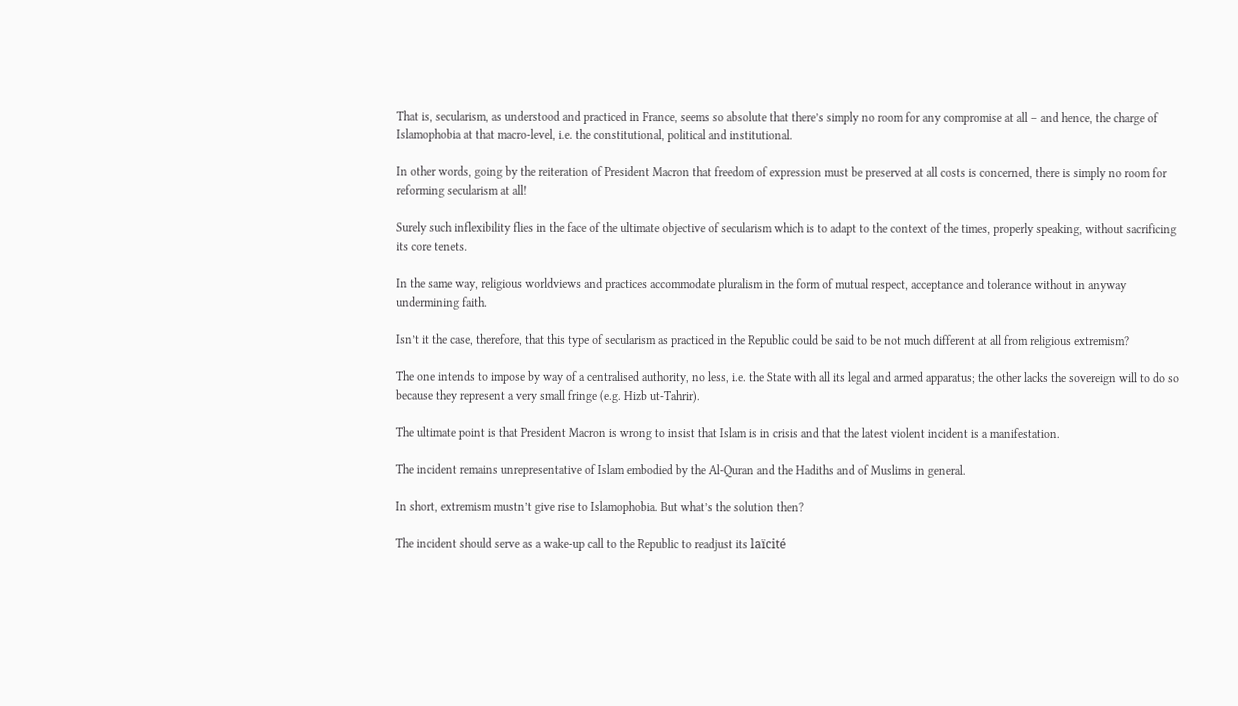That is, secularism, as understood and practiced in France, seems so absolute that there’s simply no room for any compromise at all – and hence, the charge of Islamophobia at that macro-level, i.e. the constitutional, political and institutional.

In other words, going by the reiteration of President Macron that freedom of expression must be preserved at all costs is concerned, there is simply no room for reforming secularism at all!

Surely such inflexibility flies in the face of the ultimate objective of secularism which is to adapt to the context of the times, properly speaking, without sacrificing its core tenets.

In the same way, religious worldviews and practices accommodate pluralism in the form of mutual respect, acceptance and tolerance without in anyway undermining faith.

Isn’t it the case, therefore, that this type of secularism as practiced in the Republic could be said to be not much different at all from religious extremism?

The one intends to impose by way of a centralised authority, no less, i.e. the State with all its legal and armed apparatus; the other lacks the sovereign will to do so because they represent a very small fringe (e.g. Hizb ut-Tahrir).

The ultimate point is that President Macron is wrong to insist that Islam is in crisis and that the latest violent incident is a manifestation.

The incident remains unrepresentative of Islam embodied by the Al-Quran and the Hadiths and of Muslims in general.

In short, extremism mustn’t give rise to Islamophobia. But what’s the solution then?

The incident should serve as a wake-up call to the Republic to readjust its laïcité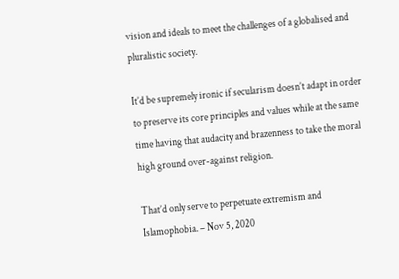vision and ideals to meet the challenges of a globalised and pluralistic society.

It’d be supremely ironic if secularism doesn’t adapt in order to preserve its core principles and values while at the same time having that audacity and brazenness to take the moral high ground over-against religion.

That’d only serve to perpetuate extremism and Islamophobia. – Nov 5, 2020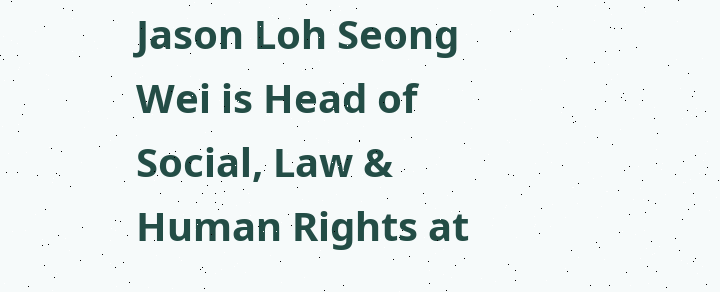Jason Loh Seong Wei is Head of Social, Law & Human Rights at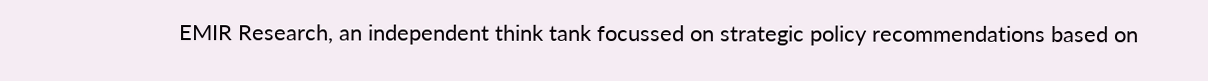EMIR Research, an independent think tank focussed on strategic policy recommendations based on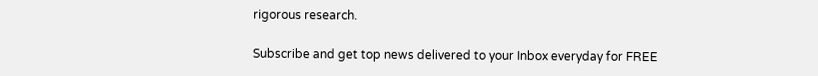rigorous research.

Subscribe and get top news delivered to your Inbox everyday for FREE